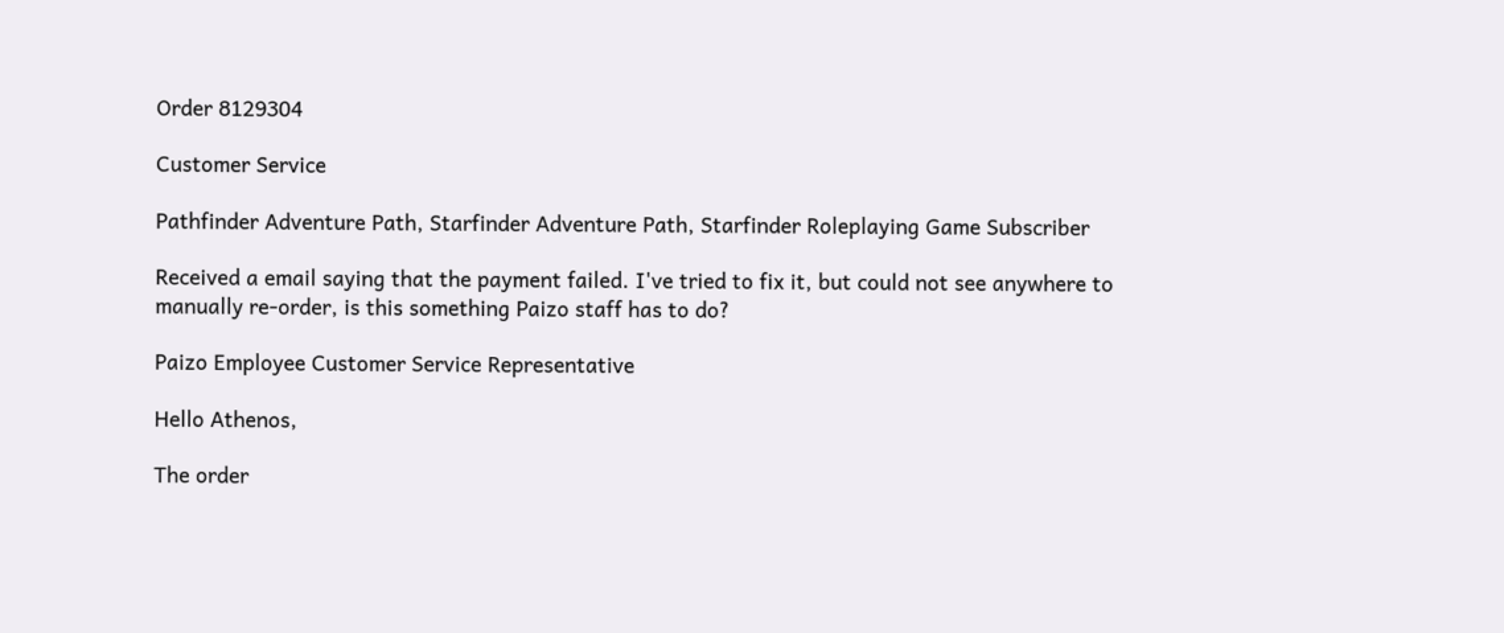Order 8129304

Customer Service

Pathfinder Adventure Path, Starfinder Adventure Path, Starfinder Roleplaying Game Subscriber

Received a email saying that the payment failed. I've tried to fix it, but could not see anywhere to manually re-order, is this something Paizo staff has to do?

Paizo Employee Customer Service Representative

Hello Athenos,

The order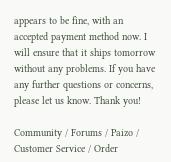appears to be fine, with an accepted payment method now. I will ensure that it ships tomorrow without any problems. If you have any further questions or concerns, please let us know. Thank you!

Community / Forums / Paizo / Customer Service / Order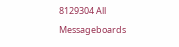8129304 All Messageboards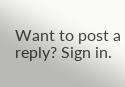Want to post a reply? Sign in.